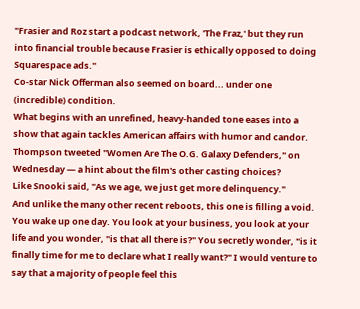"Frasier and Roz start a podcast network, 'The Fraz,' but they run into financial trouble because Frasier is ethically opposed to doing Squarespace ads."
Co-star Nick Offerman also seemed on board... under one (incredible) condition.
What begins with an unrefined, heavy-handed tone eases into a show that again tackles American affairs with humor and candor.
Thompson tweeted "Women Are The O.G. Galaxy Defenders," on Wednesday — a hint about the film's other casting choices?
Like Snooki said, "As we age, we just get more delinquency."
And unlike the many other recent reboots, this one is filling a void.
You wake up one day. You look at your business, you look at your life and you wonder, "is that all there is?" You secretly wonder, "is it finally time for me to declare what I really want?" I would venture to say that a majority of people feel this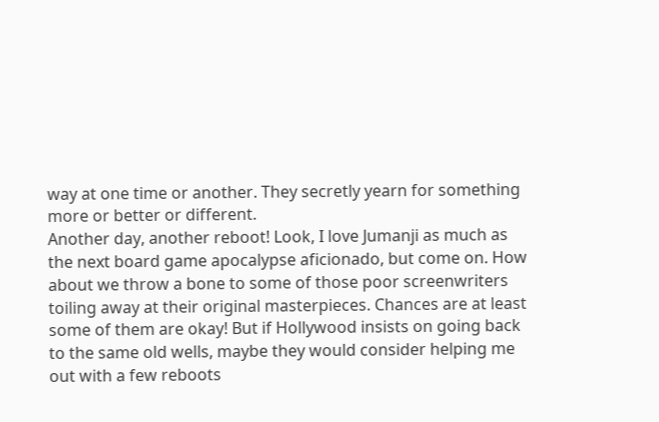way at one time or another. They secretly yearn for something more or better or different.
Another day, another reboot! Look, I love Jumanji as much as the next board game apocalypse aficionado, but come on. How about we throw a bone to some of those poor screenwriters toiling away at their original masterpieces. Chances are at least some of them are okay! But if Hollywood insists on going back to the same old wells, maybe they would consider helping me out with a few reboots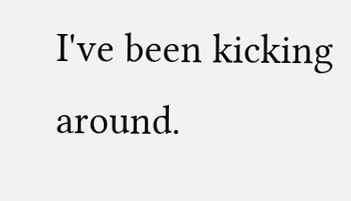I've been kicking around.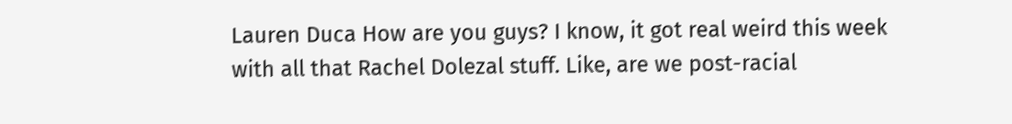Lauren Duca How are you guys? I know, it got real weird this week with all that Rachel Dolezal stuff. Like, are we post-racial